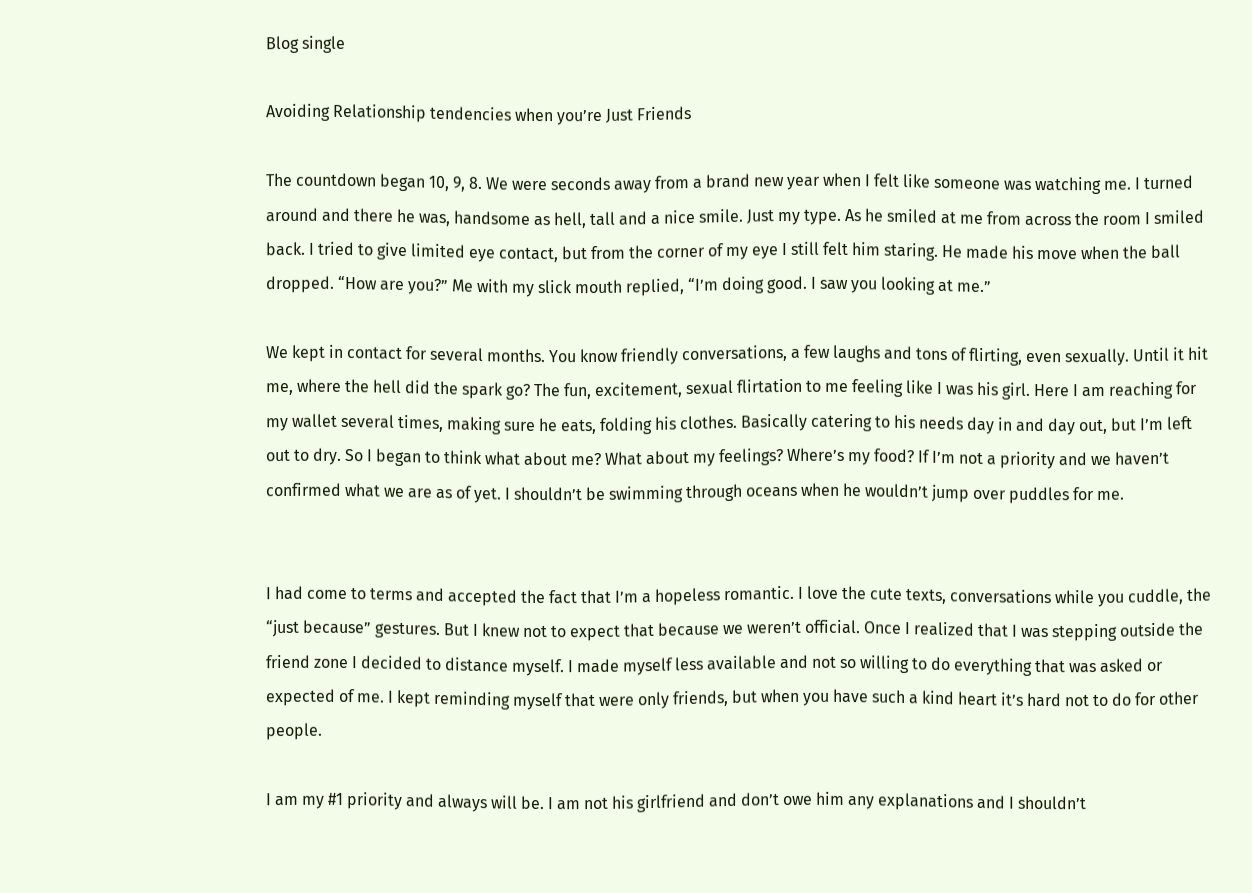Blog single

Avoiding Relationship tendencies when you’re Just Friends

The countdown began 10, 9, 8. We were seconds away from a brand new year when I felt like someone was watching me. I turned around and there he was, handsome as hell, tall and a nice smile. Just my type. As he smiled at me from across the room I smiled back. I tried to give limited eye contact, but from the corner of my eye I still felt him staring. He made his move when the ball dropped. “How are you?” Me with my slick mouth replied, “I’m doing good. I saw you looking at me.”

We kept in contact for several months. You know friendly conversations, a few laughs and tons of flirting, even sexually. Until it hit me, where the hell did the spark go? The fun, excitement, sexual flirtation to me feeling like I was his girl. Here I am reaching for my wallet several times, making sure he eats, folding his clothes. Basically catering to his needs day in and day out, but I’m left out to dry. So I began to think what about me? What about my feelings? Where’s my food? If I’m not a priority and we haven’t confirmed what we are as of yet. I shouldn’t be swimming through oceans when he wouldn’t jump over puddles for me.


I had come to terms and accepted the fact that I’m a hopeless romantic. I love the cute texts, conversations while you cuddle, the “just because” gestures. But I knew not to expect that because we weren’t official. Once I realized that I was stepping outside the friend zone I decided to distance myself. I made myself less available and not so willing to do everything that was asked or expected of me. I kept reminding myself that were only friends, but when you have such a kind heart it’s hard not to do for other people.

I am my #1 priority and always will be. I am not his girlfriend and don’t owe him any explanations and I shouldn’t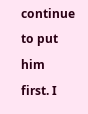continue to put him first. I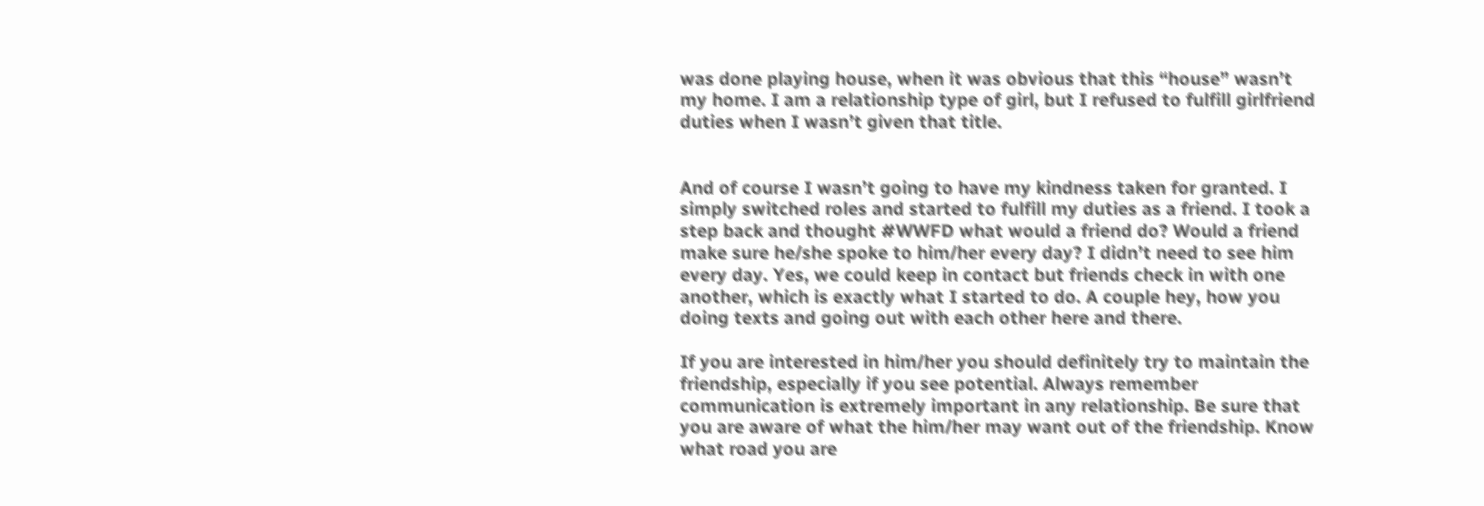was done playing house, when it was obvious that this “house” wasn’t my home. I am a relationship type of girl, but I refused to fulfill girlfriend duties when I wasn’t given that title.


And of course I wasn’t going to have my kindness taken for granted. I simply switched roles and started to fulfill my duties as a friend. I took a step back and thought #WWFD what would a friend do? Would a friend make sure he/she spoke to him/her every day? I didn’t need to see him every day. Yes, we could keep in contact but friends check in with one another, which is exactly what I started to do. A couple hey, how you doing texts and going out with each other here and there.

If you are interested in him/her you should definitely try to maintain the friendship, especially if you see potential. Always remember communication is extremely important in any relationship. Be sure that you are aware of what the him/her may want out of the friendship. Know what road you are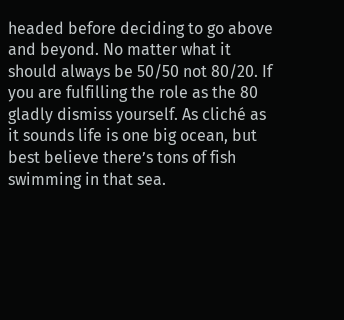headed before deciding to go above and beyond. No matter what it should always be 50/50 not 80/20. If you are fulfilling the role as the 80 gladly dismiss yourself. As cliché as it sounds life is one big ocean, but best believe there’s tons of fish swimming in that sea.